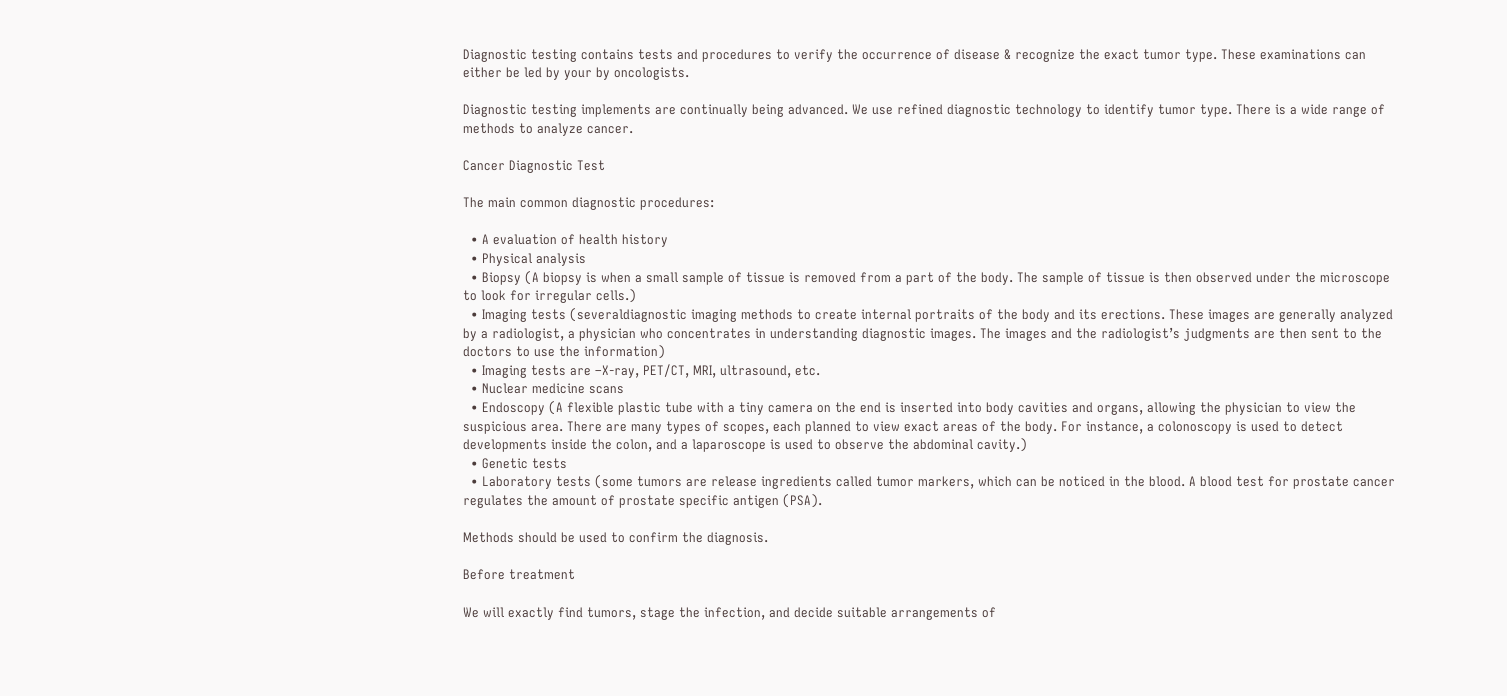Diagnostic testing contains tests and procedures to verify the occurrence of disease & recognize the exact tumor type. These examinations can either be led by your by oncologists.

Diagnostic testing implements are continually being advanced. We use refined diagnostic technology to identify tumor type. There is a wide range of methods to analyze cancer.

Cancer Diagnostic Test

The main common diagnostic procedures:

  • A evaluation of health history
  • Physical analysis
  • Biopsy (A biopsy is when a small sample of tissue is removed from a part of the body. The sample of tissue is then observed under the microscope to look for irregular cells.)
  • Imaging tests (severaldiagnostic imaging methods to create internal portraits of the body and its erections. These images are generally analyzed by a radiologist, a physician who concentrates in understanding diagnostic images. The images and the radiologist’s judgments are then sent to the doctors to use the information)
  • Imaging tests are –X-ray, PET/CT, MRI, ultrasound, etc.
  • Nuclear medicine scans
  • Endoscopy (A flexible plastic tube with a tiny camera on the end is inserted into body cavities and organs, allowing the physician to view the suspicious area. There are many types of scopes, each planned to view exact areas of the body. For instance, a colonoscopy is used to detect developments inside the colon, and a laparoscope is used to observe the abdominal cavity.)
  • Genetic tests
  • Laboratory tests (some tumors are release ingredients called tumor markers, which can be noticed in the blood. A blood test for prostate cancer regulates the amount of prostate specific antigen (PSA).

Methods should be used to confirm the diagnosis.

Before treatment

We will exactly find tumors, stage the infection, and decide suitable arrangements of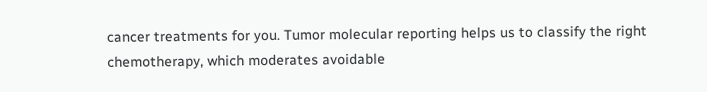cancer treatments for you. Tumor molecular reporting helps us to classify the right chemotherapy, which moderates avoidable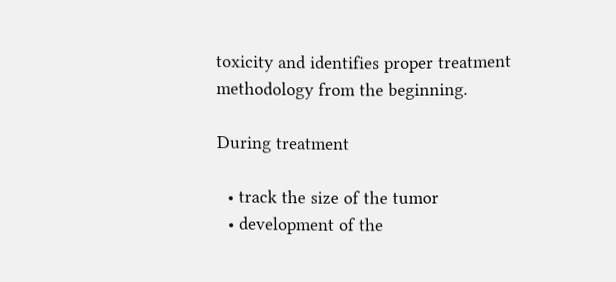toxicity and identifies proper treatment methodology from the beginning.

During treatment

  • track the size of the tumor
  • development of the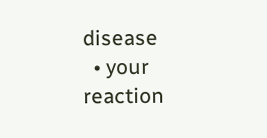disease
  • your reaction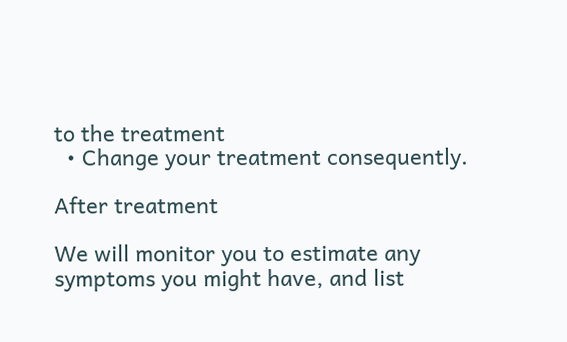to the treatment
  • Change your treatment consequently.

After treatment

We will monitor you to estimate any symptoms you might have, and list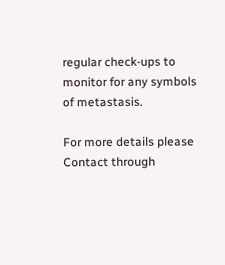regular check-ups to monitor for any symbols of metastasis.

For more details please Contact through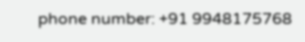phone number: +91 9948175768